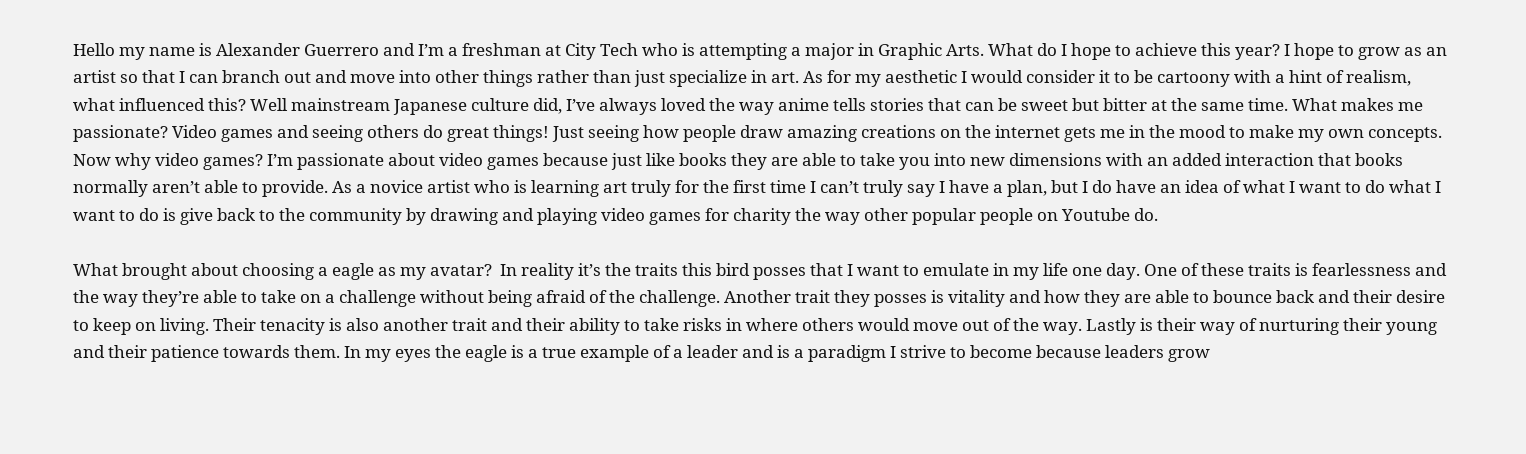Hello my name is Alexander Guerrero and I’m a freshman at City Tech who is attempting a major in Graphic Arts. What do I hope to achieve this year? I hope to grow as an artist so that I can branch out and move into other things rather than just specialize in art. As for my aesthetic I would consider it to be cartoony with a hint of realism, what influenced this? Well mainstream Japanese culture did, I’ve always loved the way anime tells stories that can be sweet but bitter at the same time. What makes me passionate? Video games and seeing others do great things! Just seeing how people draw amazing creations on the internet gets me in the mood to make my own concepts. Now why video games? I’m passionate about video games because just like books they are able to take you into new dimensions with an added interaction that books normally aren’t able to provide. As a novice artist who is learning art truly for the first time I can’t truly say I have a plan, but I do have an idea of what I want to do what I want to do is give back to the community by drawing and playing video games for charity the way other popular people on Youtube do.

What brought about choosing a eagle as my avatar?  In reality it’s the traits this bird posses that I want to emulate in my life one day. One of these traits is fearlessness and the way they’re able to take on a challenge without being afraid of the challenge. Another trait they posses is vitality and how they are able to bounce back and their desire to keep on living. Their tenacity is also another trait and their ability to take risks in where others would move out of the way. Lastly is their way of nurturing their young and their patience towards them. In my eyes the eagle is a true example of a leader and is a paradigm I strive to become because leaders grow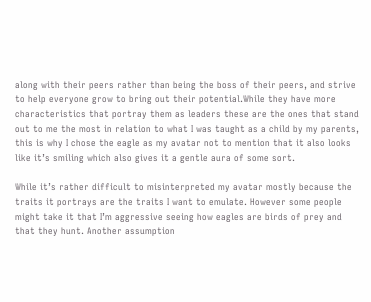along with their peers rather than being the boss of their peers, and strive to help everyone grow to bring out their potential.While they have more characteristics that portray them as leaders these are the ones that stand out to me the most in relation to what I was taught as a child by my parents, this is why I chose the eagle as my avatar not to mention that it also looks like it’s smiling which also gives it a gentle aura of some sort.

While it’s rather difficult to misinterpreted my avatar mostly because the traits it portrays are the traits I want to emulate. However some people might take it that I’m aggressive seeing how eagles are birds of prey and that they hunt. Another assumption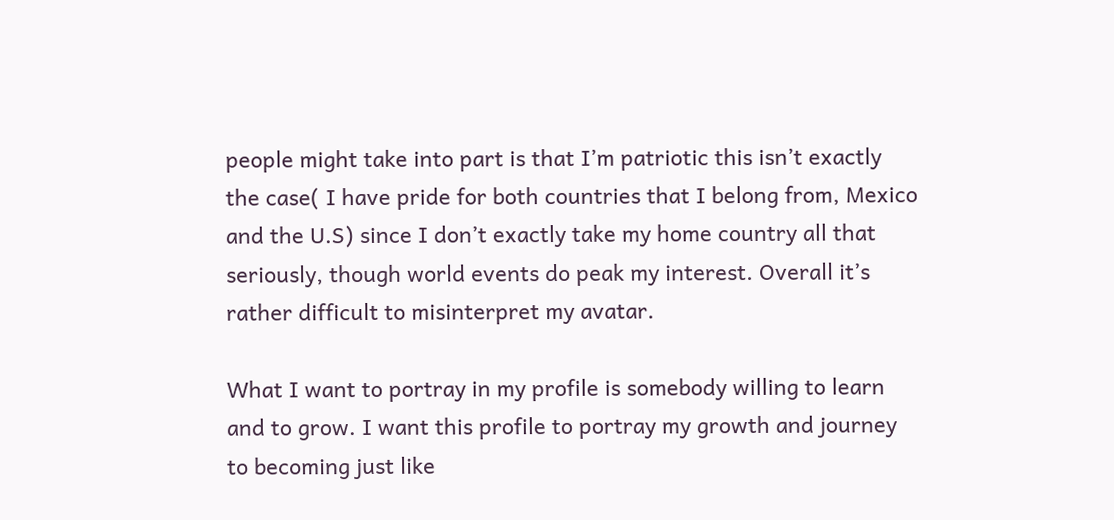people might take into part is that I’m patriotic this isn’t exactly the case( I have pride for both countries that I belong from, Mexico and the U.S) since I don’t exactly take my home country all that seriously, though world events do peak my interest. Overall it’s rather difficult to misinterpret my avatar.

What I want to portray in my profile is somebody willing to learn and to grow. I want this profile to portray my growth and journey to becoming just like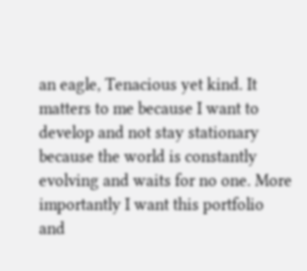an eagle, Tenacious yet kind. It matters to me because I want to develop and not stay stationary because the world is constantly evolving and waits for no one. More importantly I want this portfolio and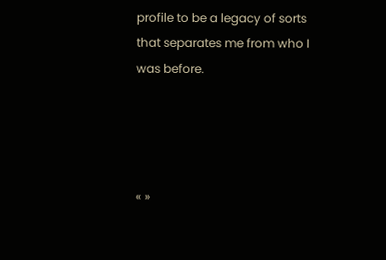profile to be a legacy of sorts that separates me from who I was before.




« »